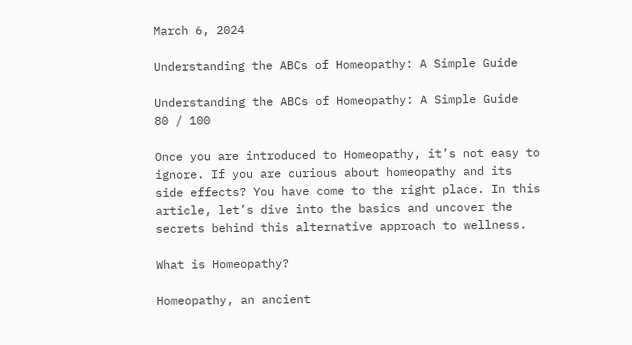March 6, 2024

Understanding the ABCs of Homeopathy: A Simple Guide

Understanding the ABCs of Homeopathy: A Simple Guide
80 / 100

Once you are introduced to Homeopathy, it’s not easy to ignore. If you are curious about homeopathy and its side effects? You have come to the right place. In this article, let’s dive into the basics and uncover the secrets behind this alternative approach to wellness.

What is Homeopathy?

Homeopathy, an ancient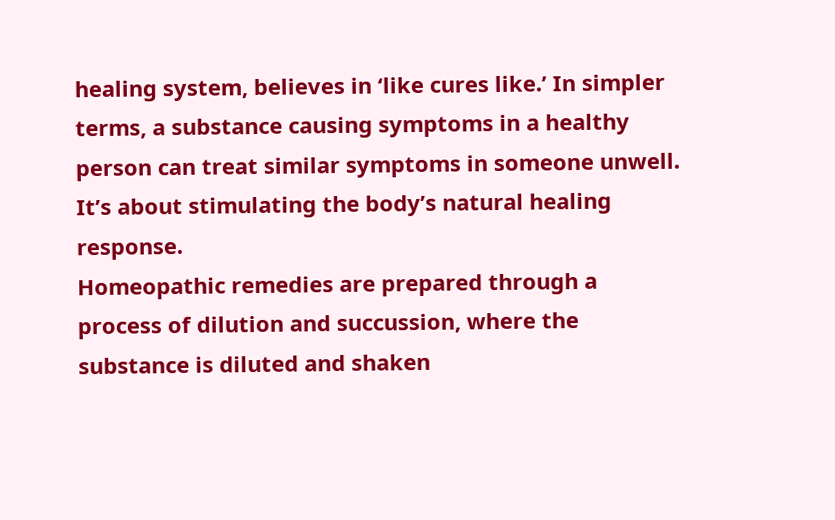healing system, believes in ‘like cures like.’ In simpler terms, a substance causing symptoms in a healthy person can treat similar symptoms in someone unwell. It’s about stimulating the body’s natural healing response.
Homeopathic remedies are prepared through a process of dilution and succussion, where the substance is diluted and shaken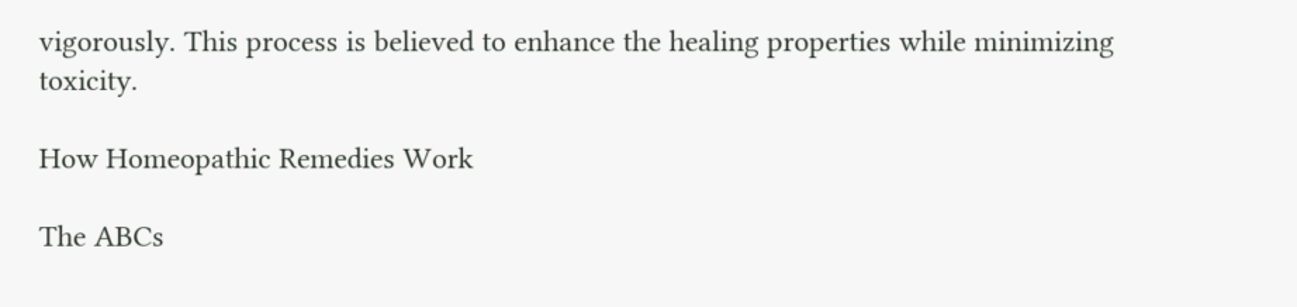vigorously. This process is believed to enhance the healing properties while minimizing toxicity.

How Homeopathic Remedies Work

The ABCs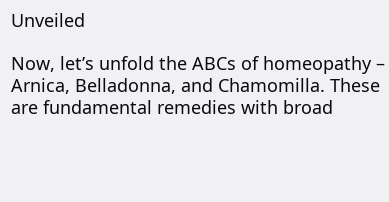Unveiled

Now, let’s unfold the ABCs of homeopathy – Arnica, Belladonna, and Chamomilla. These are fundamental remedies with broad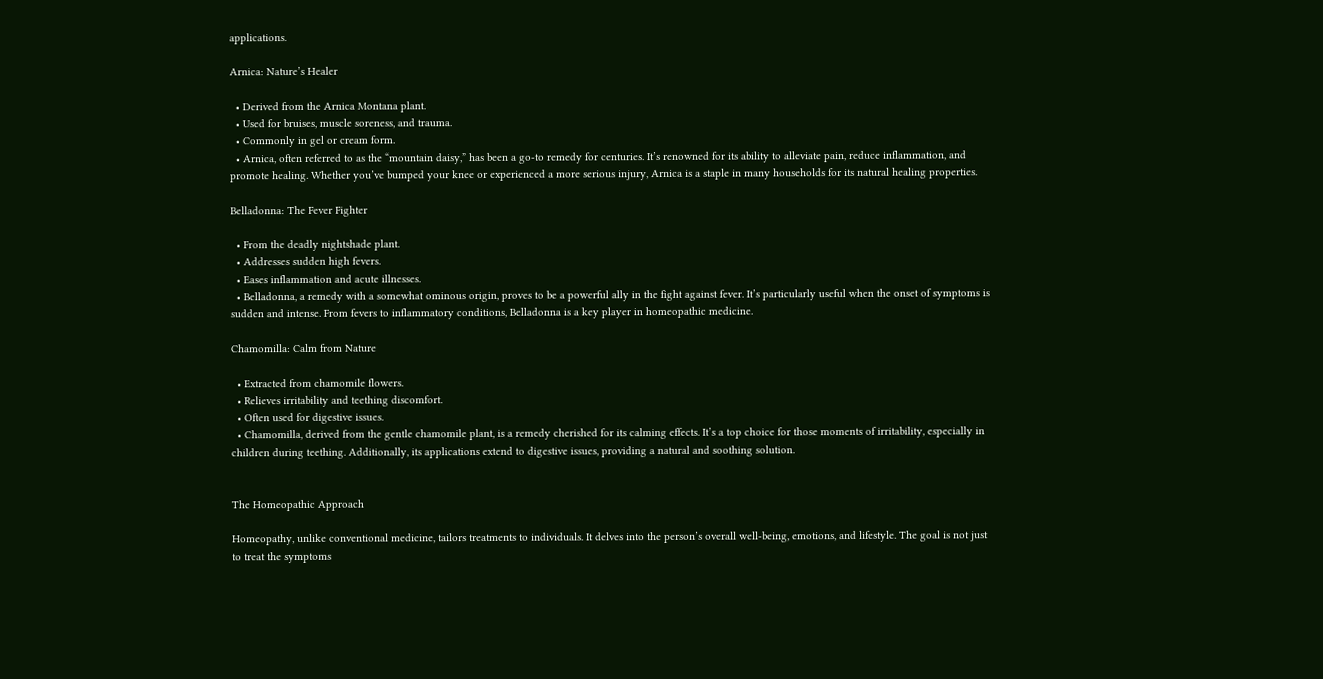applications.

Arnica: Nature’s Healer

  • Derived from the Arnica Montana plant.
  • Used for bruises, muscle soreness, and trauma.
  • Commonly in gel or cream form.
  • Arnica, often referred to as the “mountain daisy,” has been a go-to remedy for centuries. It’s renowned for its ability to alleviate pain, reduce inflammation, and promote healing. Whether you’ve bumped your knee or experienced a more serious injury, Arnica is a staple in many households for its natural healing properties.

Belladonna: The Fever Fighter

  • From the deadly nightshade plant.
  • Addresses sudden high fevers.
  • Eases inflammation and acute illnesses.
  • Belladonna, a remedy with a somewhat ominous origin, proves to be a powerful ally in the fight against fever. It’s particularly useful when the onset of symptoms is sudden and intense. From fevers to inflammatory conditions, Belladonna is a key player in homeopathic medicine.

Chamomilla: Calm from Nature

  • Extracted from chamomile flowers.
  • Relieves irritability and teething discomfort.
  • Often used for digestive issues.
  • Chamomilla, derived from the gentle chamomile plant, is a remedy cherished for its calming effects. It’s a top choice for those moments of irritability, especially in children during teething. Additionally, its applications extend to digestive issues, providing a natural and soothing solution.


The Homeopathic Approach

Homeopathy, unlike conventional medicine, tailors treatments to individuals. It delves into the person’s overall well-being, emotions, and lifestyle. The goal is not just to treat the symptoms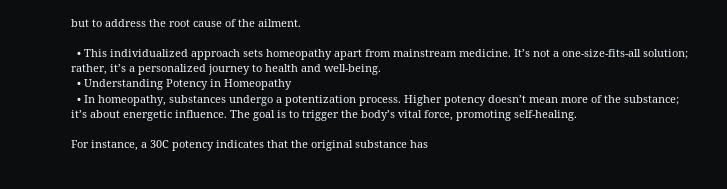but to address the root cause of the ailment.

  • This individualized approach sets homeopathy apart from mainstream medicine. It’s not a one-size-fits-all solution; rather, it’s a personalized journey to health and well-being.
  • Understanding Potency in Homeopathy
  • In homeopathy, substances undergo a potentization process. Higher potency doesn’t mean more of the substance; it’s about energetic influence. The goal is to trigger the body’s vital force, promoting self-healing.

For instance, a 30C potency indicates that the original substance has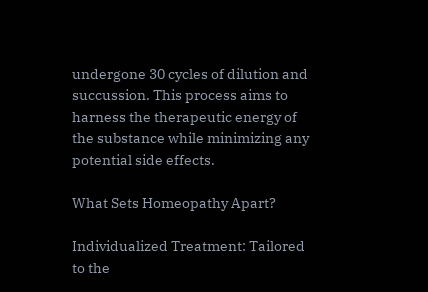undergone 30 cycles of dilution and succussion. This process aims to harness the therapeutic energy of the substance while minimizing any potential side effects.

What Sets Homeopathy Apart?

Individualized Treatment: Tailored to the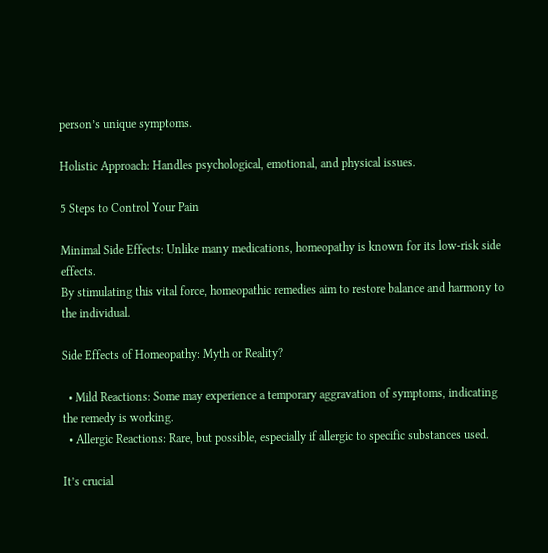person’s unique symptoms.

Holistic Approach: Handles psychological, emotional, and physical issues.

5 Steps to Control Your Pain

Minimal Side Effects: Unlike many medications, homeopathy is known for its low-risk side effects.
By stimulating this vital force, homeopathic remedies aim to restore balance and harmony to the individual.

Side Effects of Homeopathy: Myth or Reality?

  • Mild Reactions: Some may experience a temporary aggravation of symptoms, indicating the remedy is working.
  • Allergic Reactions: Rare, but possible, especially if allergic to specific substances used.

It’s crucial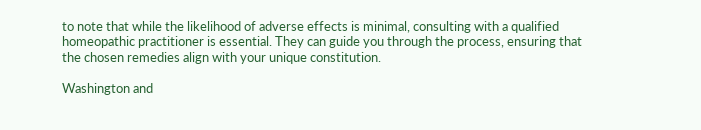to note that while the likelihood of adverse effects is minimal, consulting with a qualified homeopathic practitioner is essential. They can guide you through the process, ensuring that the chosen remedies align with your unique constitution.

Washington and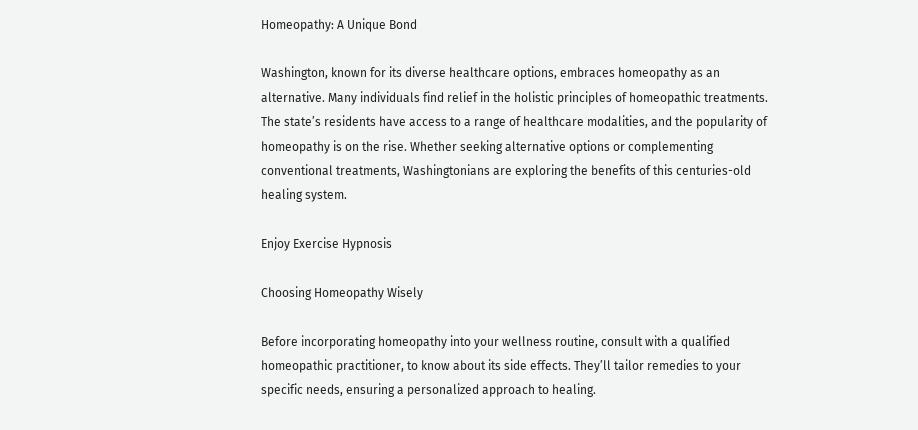Homeopathy: A Unique Bond

Washington, known for its diverse healthcare options, embraces homeopathy as an alternative. Many individuals find relief in the holistic principles of homeopathic treatments.
The state’s residents have access to a range of healthcare modalities, and the popularity of homeopathy is on the rise. Whether seeking alternative options or complementing conventional treatments, Washingtonians are exploring the benefits of this centuries-old healing system.

Enjoy Exercise Hypnosis

Choosing Homeopathy Wisely

Before incorporating homeopathy into your wellness routine, consult with a qualified homeopathic practitioner, to know about its side effects. They’ll tailor remedies to your specific needs, ensuring a personalized approach to healing.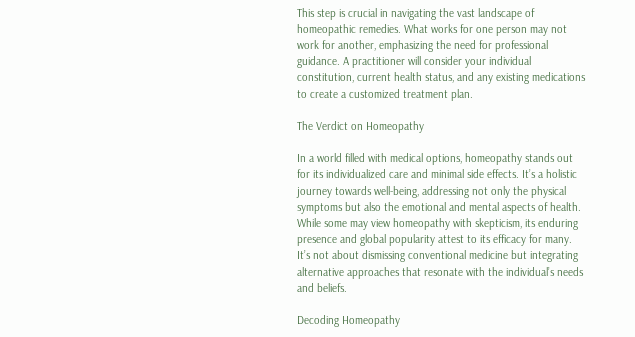This step is crucial in navigating the vast landscape of homeopathic remedies. What works for one person may not work for another, emphasizing the need for professional guidance. A practitioner will consider your individual constitution, current health status, and any existing medications to create a customized treatment plan.

The Verdict on Homeopathy

In a world filled with medical options, homeopathy stands out for its individualized care and minimal side effects. It’s a holistic journey towards well-being, addressing not only the physical symptoms but also the emotional and mental aspects of health.
While some may view homeopathy with skepticism, its enduring presence and global popularity attest to its efficacy for many. It’s not about dismissing conventional medicine but integrating alternative approaches that resonate with the individual’s needs and beliefs.

Decoding Homeopathy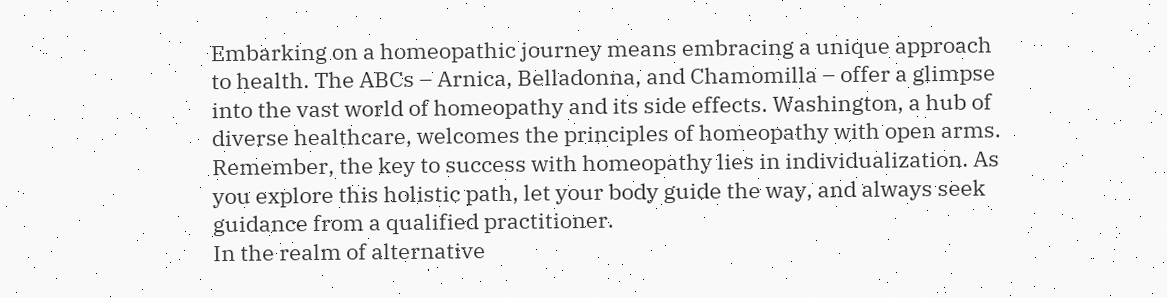Embarking on a homeopathic journey means embracing a unique approach to health. The ABCs – Arnica, Belladonna, and Chamomilla – offer a glimpse into the vast world of homeopathy and its side effects. Washington, a hub of diverse healthcare, welcomes the principles of homeopathy with open arms.
Remember, the key to success with homeopathy lies in individualization. As you explore this holistic path, let your body guide the way, and always seek guidance from a qualified practitioner.
In the realm of alternative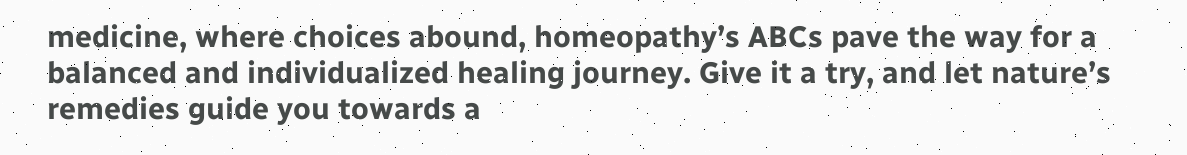medicine, where choices abound, homeopathy’s ABCs pave the way for a balanced and individualized healing journey. Give it a try, and let nature’s remedies guide you towards a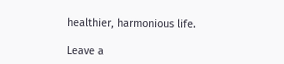healthier, harmonious life.

Leave a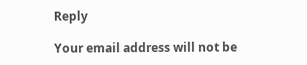Reply

Your email address will not be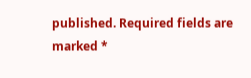published. Required fields are marked *